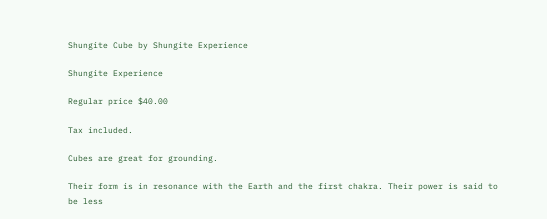Shungite Cube by Shungite Experience

Shungite Experience

Regular price $40.00

Tax included.

Cubes are great for grounding.

Their form is in resonance with the Earth and the first chakra. Their power is said to be less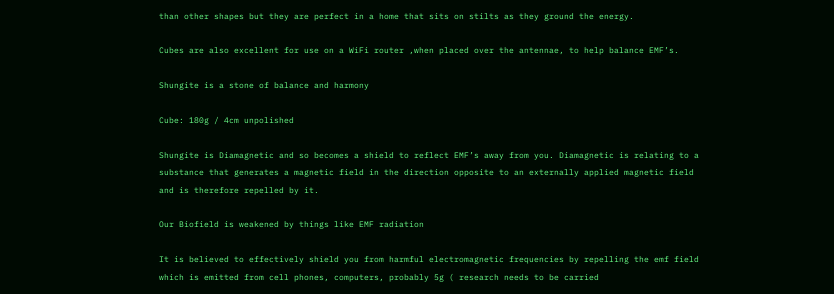than other shapes but they are perfect in a home that sits on stilts as they ground the energy.

Cubes are also excellent for use on a WiFi router ,when placed over the antennae, to help balance EMF’s.

Shungite is a stone of balance and harmony

Cube: 180g / 4cm unpolished

Shungite is Diamagnetic and so becomes a shield to reflect EMF’s away from you. Diamagnetic is relating to a substance that generates a magnetic field in the direction opposite to an externally applied magnetic field and is therefore repelled by it.

Our Biofield is weakened by things like EMF radiation

It is believed to effectively shield you from harmful electromagnetic frequencies by repelling the emf field which is emitted from cell phones, computers, probably 5g ( research needs to be carried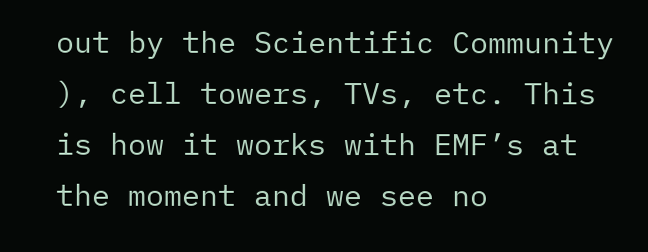out by the Scientific Community ), cell towers, TVs, etc. This is how it works with EMF’s at the moment and we see no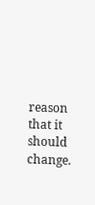reason that it should change.